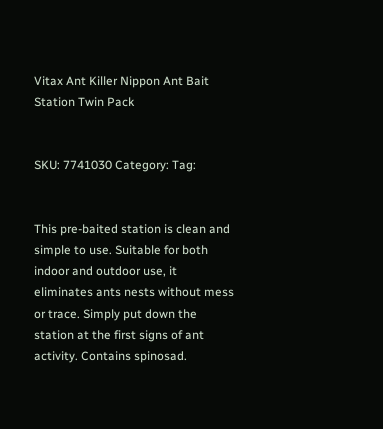Vitax Ant Killer Nippon Ant Bait Station Twin Pack


SKU: 7741030 Category: Tag:


This pre-baited station is clean and simple to use. Suitable for both indoor and outdoor use, it eliminates ants nests without mess or trace. Simply put down the station at the first signs of ant activity. Contains spinosad.